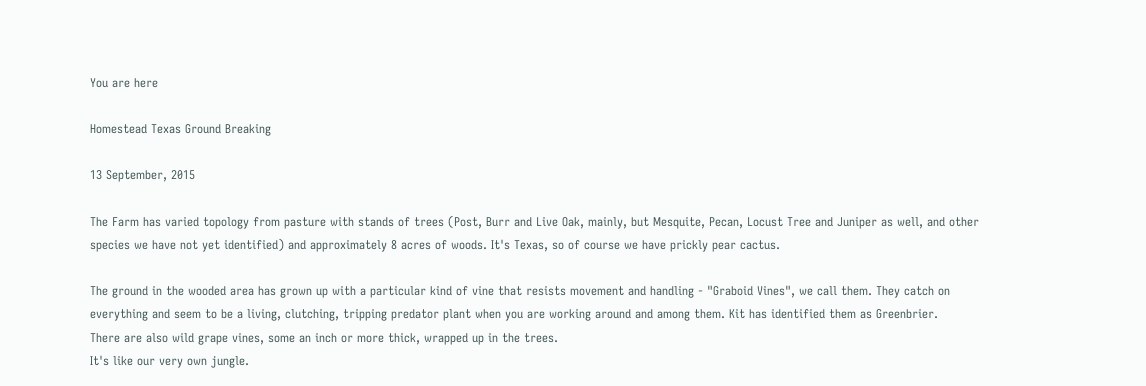You are here

Homestead Texas Ground Breaking

13 September, 2015

The Farm has varied topology from pasture with stands of trees (Post, Burr and Live Oak, mainly, but Mesquite, Pecan, Locust Tree and Juniper as well, and other species we have not yet identified) and approximately 8 acres of woods. It's Texas, so of course we have prickly pear cactus.

The ground in the wooded area has grown up with a particular kind of vine that resists movement and handling - "Graboid Vines", we call them. They catch on everything and seem to be a living, clutching, tripping predator plant when you are working around and among them. Kit has identified them as Greenbrier.
There are also wild grape vines, some an inch or more thick, wrapped up in the trees.
It's like our very own jungle.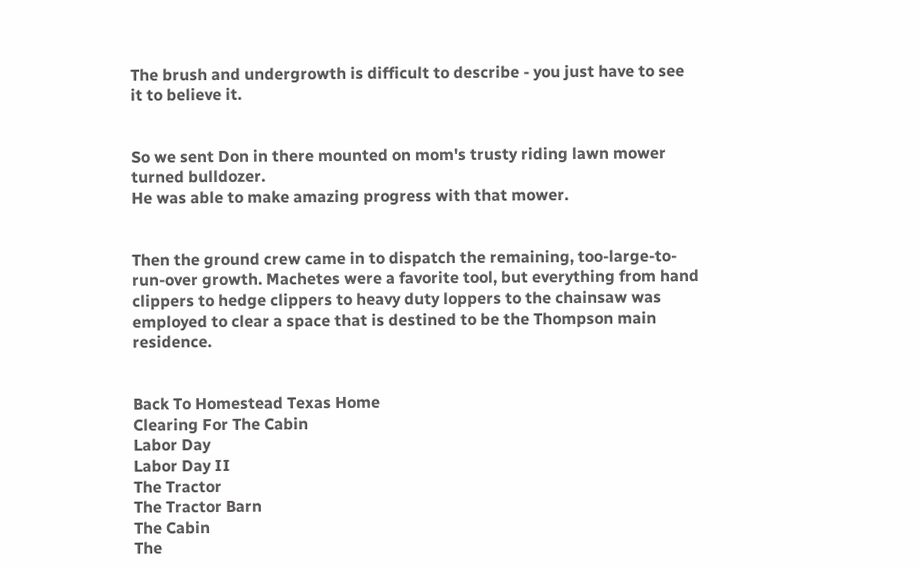The brush and undergrowth is difficult to describe - you just have to see it to believe it.


So we sent Don in there mounted on mom's trusty riding lawn mower turned bulldozer.
He was able to make amazing progress with that mower.


Then the ground crew came in to dispatch the remaining, too-large-to-run-over growth. Machetes were a favorite tool, but everything from hand clippers to hedge clippers to heavy duty loppers to the chainsaw was employed to clear a space that is destined to be the Thompson main residence.


Back To Homestead Texas Home
Clearing For The Cabin
Labor Day
Labor Day II
The Tractor
The Tractor Barn
The Cabin
The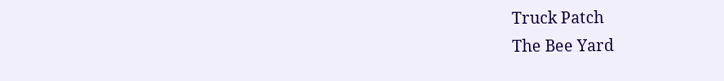Truck Patch
The Bee Yard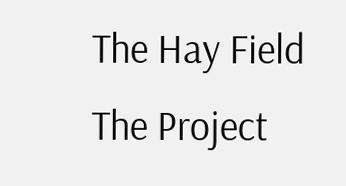The Hay Field
The Project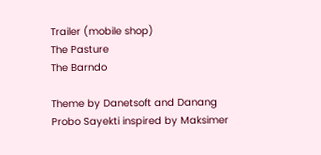Trailer (mobile shop)
The Pasture
The Barndo

Theme by Danetsoft and Danang Probo Sayekti inspired by Maksimer